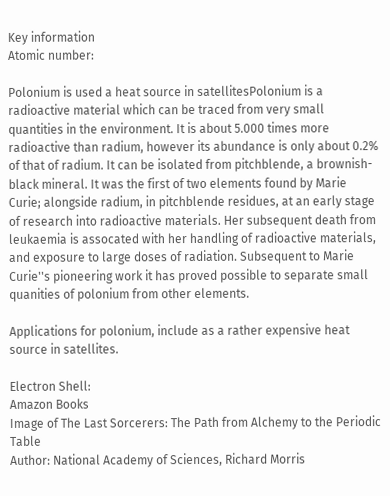Key information
Atomic number:

Polonium is used a heat source in satellitesPolonium is a radioactive material which can be traced from very small quantities in the environment. It is about 5.000 times more radioactive than radium, however its abundance is only about 0.2% of that of radium. It can be isolated from pitchblende, a brownish-black mineral. It was the first of two elements found by Marie Curie; alongside radium, in pitchblende residues, at an early stage of research into radioactive materials. Her subsequent death from leukaemia is assocated with her handling of radioactive materials, and exposure to large doses of radiation. Subsequent to Marie Curie''s pioneering work it has proved possible to separate small quanities of polonium from other elements.

Applications for polonium, include as a rather expensive heat source in satellites.

Electron Shell:
Amazon Books
Image of The Last Sorcerers: The Path from Alchemy to the Periodic Table
Author: National Academy of Sciences, Richard Morris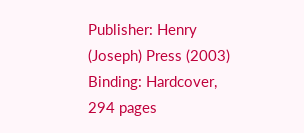Publisher: Henry (Joseph) Press (2003)
Binding: Hardcover, 294 pages